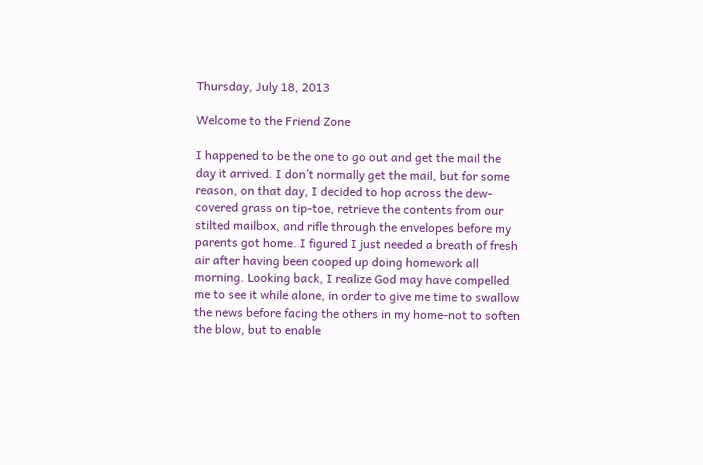Thursday, July 18, 2013

Welcome to the Friend Zone

I happened to be the one to go out and get the mail the day it arrived. I don’t normally get the mail, but for some reason, on that day, I decided to hop across the dew-covered grass on tip-toe, retrieve the contents from our stilted mailbox, and rifle through the envelopes before my parents got home. I figured I just needed a breath of fresh air after having been cooped up doing homework all morning. Looking back, I realize God may have compelled me to see it while alone, in order to give me time to swallow the news before facing the others in my home-not to soften the blow, but to enable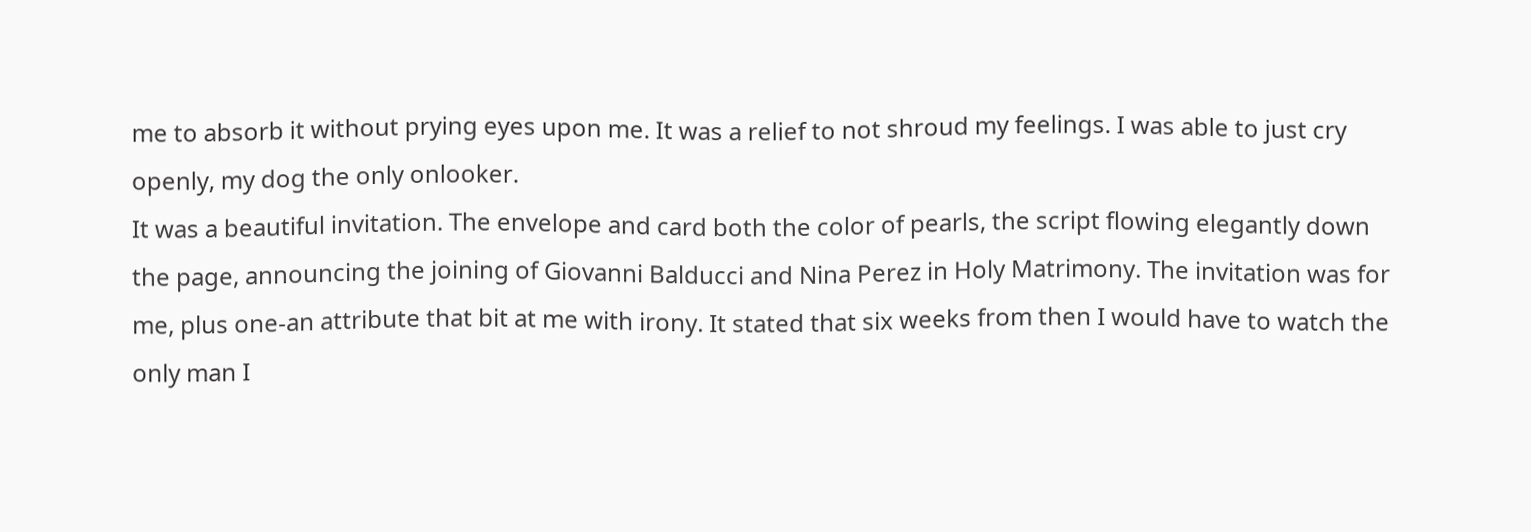me to absorb it without prying eyes upon me. It was a relief to not shroud my feelings. I was able to just cry openly, my dog the only onlooker.
It was a beautiful invitation. The envelope and card both the color of pearls, the script flowing elegantly down the page, announcing the joining of Giovanni Balducci and Nina Perez in Holy Matrimony. The invitation was for me, plus one-an attribute that bit at me with irony. It stated that six weeks from then I would have to watch the only man I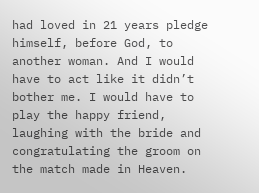had loved in 21 years pledge himself, before God, to another woman. And I would have to act like it didn’t bother me. I would have to play the happy friend, laughing with the bride and congratulating the groom on the match made in Heaven.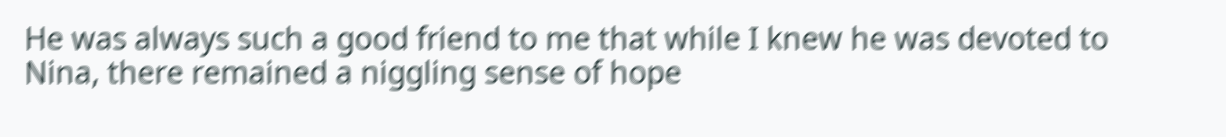He was always such a good friend to me that while I knew he was devoted to Nina, there remained a niggling sense of hope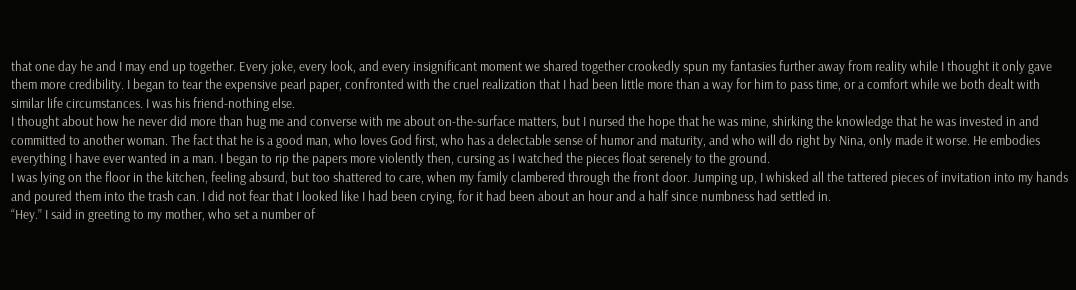that one day he and I may end up together. Every joke, every look, and every insignificant moment we shared together crookedly spun my fantasies further away from reality while I thought it only gave them more credibility. I began to tear the expensive pearl paper, confronted with the cruel realization that I had been little more than a way for him to pass time, or a comfort while we both dealt with similar life circumstances. I was his friend-nothing else.
I thought about how he never did more than hug me and converse with me about on-the-surface matters, but I nursed the hope that he was mine, shirking the knowledge that he was invested in and committed to another woman. The fact that he is a good man, who loves God first, who has a delectable sense of humor and maturity, and who will do right by Nina, only made it worse. He embodies everything I have ever wanted in a man. I began to rip the papers more violently then, cursing as I watched the pieces float serenely to the ground.
I was lying on the floor in the kitchen, feeling absurd, but too shattered to care, when my family clambered through the front door. Jumping up, I whisked all the tattered pieces of invitation into my hands and poured them into the trash can. I did not fear that I looked like I had been crying, for it had been about an hour and a half since numbness had settled in.
“Hey.” I said in greeting to my mother, who set a number of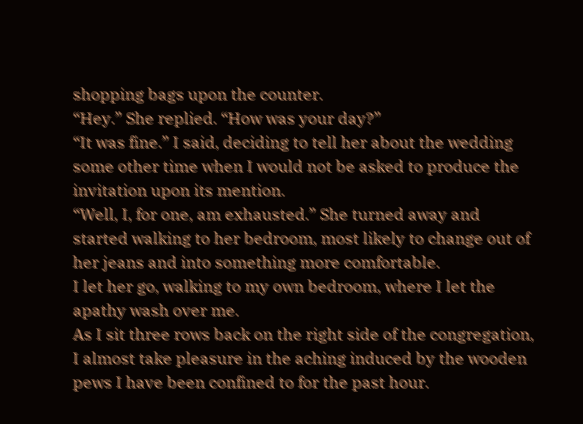shopping bags upon the counter.
“Hey.” She replied. “How was your day?”
“It was fine.” I said, deciding to tell her about the wedding some other time when I would not be asked to produce the invitation upon its mention.
“Well, I, for one, am exhausted.” She turned away and started walking to her bedroom, most likely to change out of her jeans and into something more comfortable.
I let her go, walking to my own bedroom, where I let the apathy wash over me.
As I sit three rows back on the right side of the congregation, I almost take pleasure in the aching induced by the wooden pews I have been confined to for the past hour.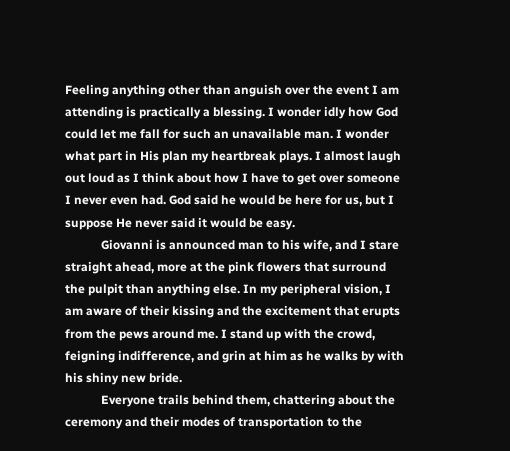Feeling anything other than anguish over the event I am attending is practically a blessing. I wonder idly how God could let me fall for such an unavailable man. I wonder what part in His plan my heartbreak plays. I almost laugh out loud as I think about how I have to get over someone I never even had. God said he would be here for us, but I suppose He never said it would be easy.
            Giovanni is announced man to his wife, and I stare straight ahead, more at the pink flowers that surround the pulpit than anything else. In my peripheral vision, I am aware of their kissing and the excitement that erupts from the pews around me. I stand up with the crowd, feigning indifference, and grin at him as he walks by with his shiny new bride.
            Everyone trails behind them, chattering about the ceremony and their modes of transportation to the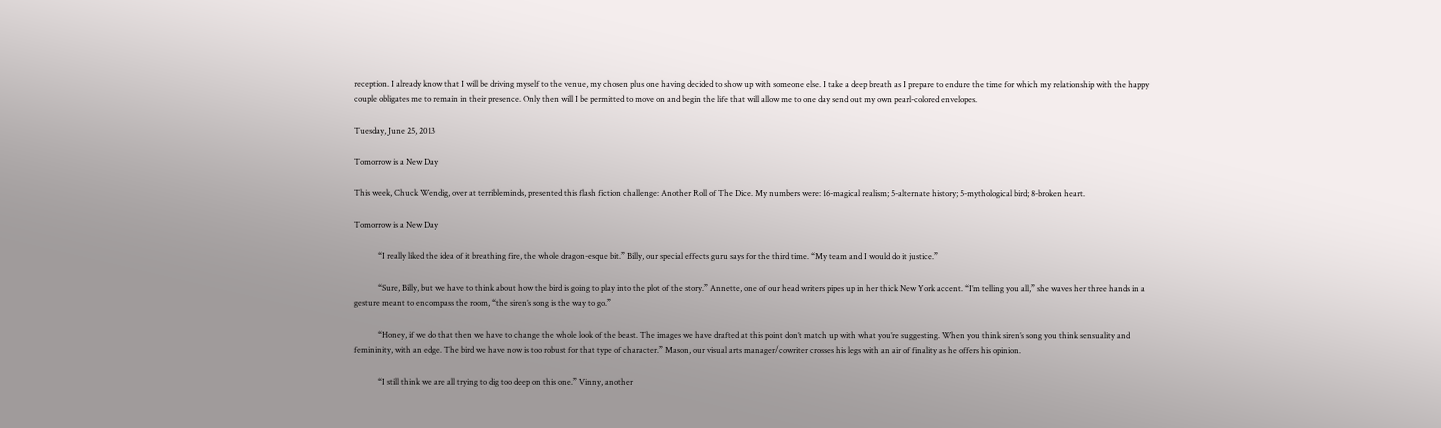reception. I already know that I will be driving myself to the venue, my chosen plus one having decided to show up with someone else. I take a deep breath as I prepare to endure the time for which my relationship with the happy couple obligates me to remain in their presence. Only then will I be permitted to move on and begin the life that will allow me to one day send out my own pearl-colored envelopes.

Tuesday, June 25, 2013

Tomorrow is a New Day

This week, Chuck Wendig, over at terribleminds, presented this flash fiction challenge: Another Roll of The Dice. My numbers were: 16-magical realism; 5-alternate history; 5-mythological bird; 8-broken heart.

Tomorrow is a New Day

            “I really liked the idea of it breathing fire, the whole dragon-esque bit.” Billy, our special effects guru says for the third time. “My team and I would do it justice.”

            “Sure, Billy, but we have to think about how the bird is going to play into the plot of the story.” Annette, one of our head writers pipes up in her thick New York accent. “I’m telling you all,” she waves her three hands in a gesture meant to encompass the room, “the siren’s song is the way to go.”

            “Honey, if we do that then we have to change the whole look of the beast. The images we have drafted at this point don’t match up with what you’re suggesting. When you think siren’s song you think sensuality and femininity, with an edge. The bird we have now is too robust for that type of character.” Mason, our visual arts manager/cowriter crosses his legs with an air of finality as he offers his opinion.

            “I still think we are all trying to dig too deep on this one.” Vinny, another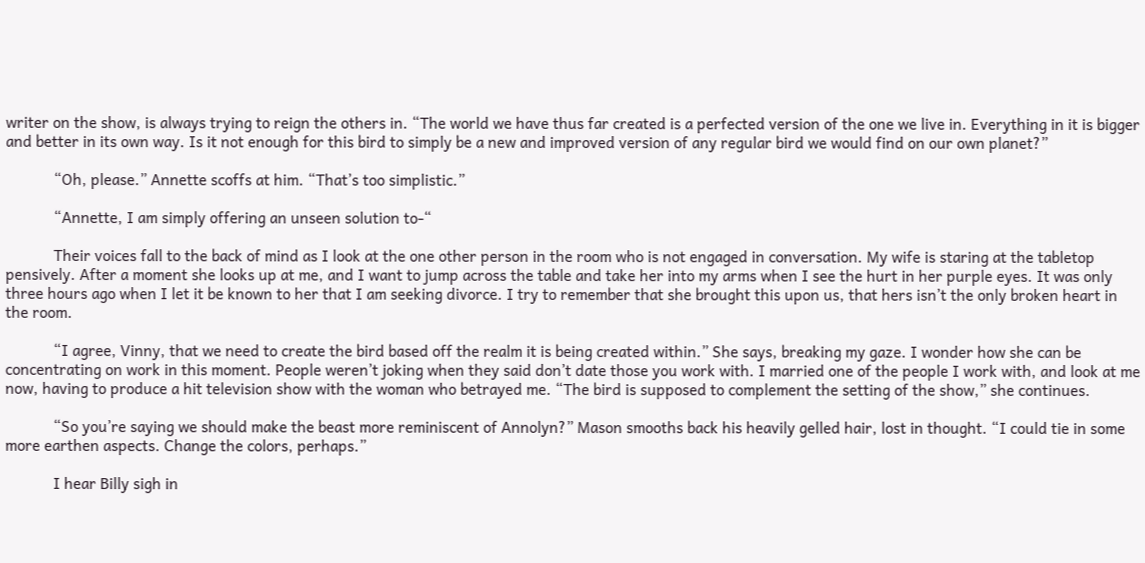writer on the show, is always trying to reign the others in. “The world we have thus far created is a perfected version of the one we live in. Everything in it is bigger and better in its own way. Is it not enough for this bird to simply be a new and improved version of any regular bird we would find on our own planet?”

            “Oh, please.” Annette scoffs at him. “That’s too simplistic.”

            “Annette, I am simply offering an unseen solution to-“

            Their voices fall to the back of mind as I look at the one other person in the room who is not engaged in conversation. My wife is staring at the tabletop pensively. After a moment she looks up at me, and I want to jump across the table and take her into my arms when I see the hurt in her purple eyes. It was only three hours ago when I let it be known to her that I am seeking divorce. I try to remember that she brought this upon us, that hers isn’t the only broken heart in the room.

            “I agree, Vinny, that we need to create the bird based off the realm it is being created within.” She says, breaking my gaze. I wonder how she can be concentrating on work in this moment. People weren’t joking when they said don’t date those you work with. I married one of the people I work with, and look at me now, having to produce a hit television show with the woman who betrayed me. “The bird is supposed to complement the setting of the show,” she continues.

            “So you’re saying we should make the beast more reminiscent of Annolyn?” Mason smooths back his heavily gelled hair, lost in thought. “I could tie in some more earthen aspects. Change the colors, perhaps.”

            I hear Billy sigh in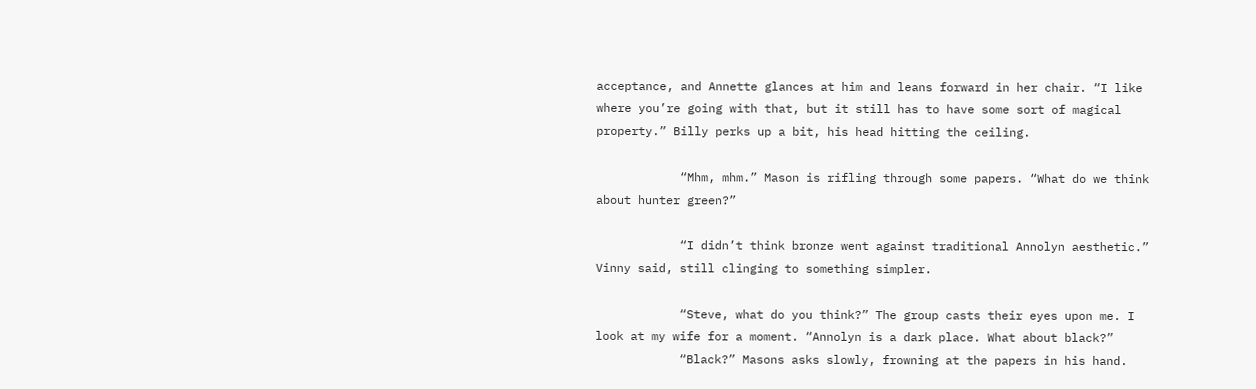acceptance, and Annette glances at him and leans forward in her chair. “I like where you’re going with that, but it still has to have some sort of magical property.” Billy perks up a bit, his head hitting the ceiling.

            “Mhm, mhm.” Mason is rifling through some papers. “What do we think about hunter green?”

            “I didn’t think bronze went against traditional Annolyn aesthetic.” Vinny said, still clinging to something simpler.

            “Steve, what do you think?” The group casts their eyes upon me. I look at my wife for a moment. “Annolyn is a dark place. What about black?”
            “Black?” Masons asks slowly, frowning at the papers in his hand.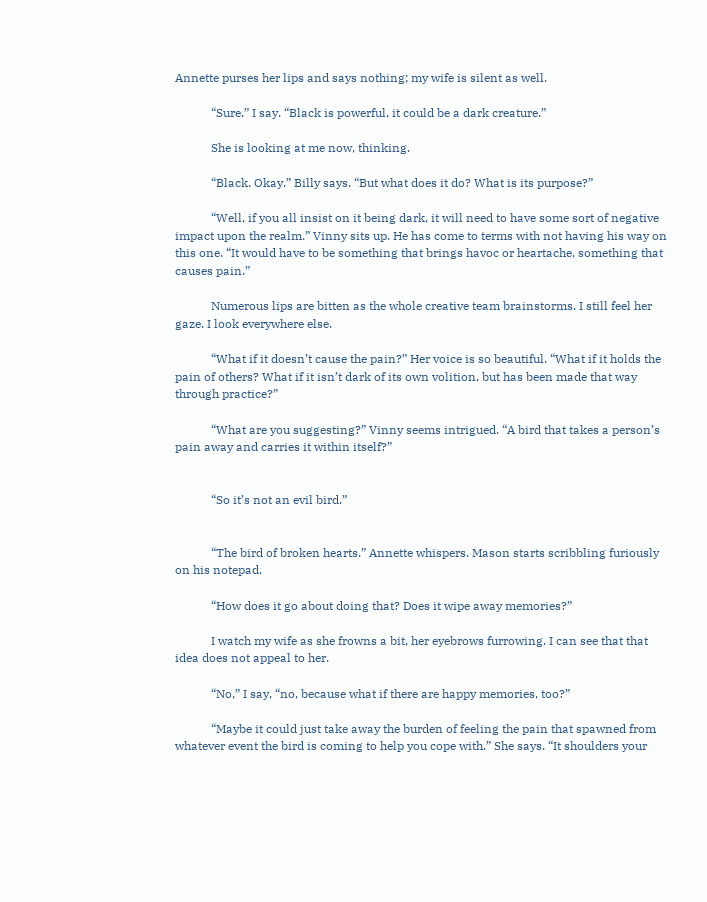Annette purses her lips and says nothing; my wife is silent as well.

            “Sure.” I say. “Black is powerful, it could be a dark creature.”

            She is looking at me now, thinking.

            “Black. Okay.” Billy says. “But what does it do? What is its purpose?”

            “Well, if you all insist on it being dark, it will need to have some sort of negative impact upon the realm.” Vinny sits up. He has come to terms with not having his way on this one. “It would have to be something that brings havoc or heartache, something that causes pain.”

            Numerous lips are bitten as the whole creative team brainstorms. I still feel her gaze. I look everywhere else.

            “What if it doesn’t cause the pain?” Her voice is so beautiful. “What if it holds the pain of others? What if it isn’t dark of its own volition, but has been made that way through practice?”

            “What are you suggesting?” Vinny seems intrigued. “A bird that takes a person’s pain away and carries it within itself?”


            “So it’s not an evil bird.”


            “The bird of broken hearts.” Annette whispers. Mason starts scribbling furiously on his notepad.

            “How does it go about doing that? Does it wipe away memories?”

            I watch my wife as she frowns a bit, her eyebrows furrowing. I can see that that idea does not appeal to her.

            “No,” I say, “no, because what if there are happy memories, too?”

            “Maybe it could just take away the burden of feeling the pain that spawned from whatever event the bird is coming to help you cope with.” She says. “It shoulders your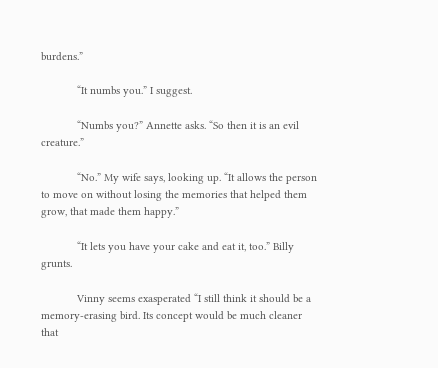burdens.”

            “It numbs you.” I suggest.

            “Numbs you?” Annette asks. “So then it is an evil creature.”

            “No.” My wife says, looking up. “It allows the person to move on without losing the memories that helped them grow, that made them happy.”

            “It lets you have your cake and eat it, too.” Billy grunts.

            Vinny seems exasperated “I still think it should be a memory-erasing bird. Its concept would be much cleaner that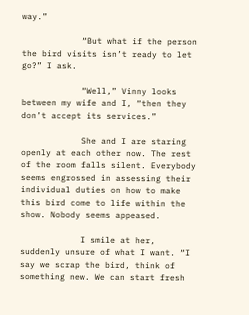way.”

            “But what if the person the bird visits isn’t ready to let go?” I ask.

            “Well,” Vinny looks between my wife and I, “then they don’t accept its services.”

            She and I are staring openly at each other now. The rest of the room falls silent. Everybody seems engrossed in assessing their individual duties on how to make this bird come to life within the show. Nobody seems appeased.

            I smile at her, suddenly unsure of what I want. “I say we scrap the bird, think of something new. We can start fresh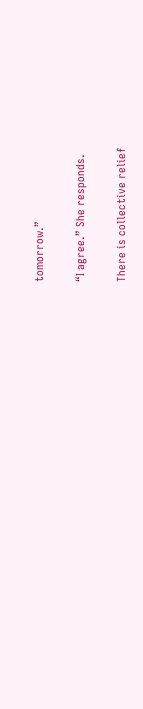tomorrow.”

“I agree.” She responds.

There is collective relief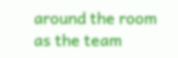around the room as the team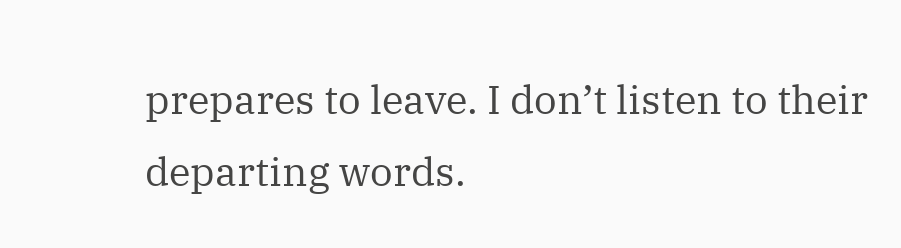prepares to leave. I don’t listen to their departing words.